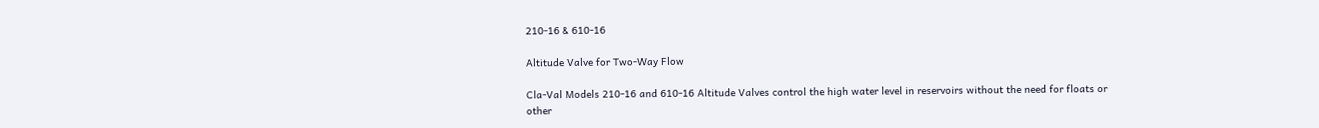210-16 & 610-16

Altitude Valve for Two-Way Flow

Cla-Val Models 210-16 and 610-16 Altitude Valves control the high water level in reservoirs without the need for floats or other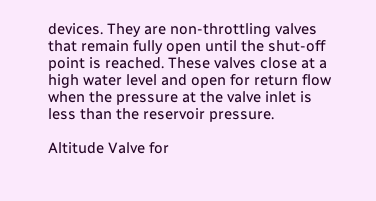devices. They are non-throttling valves that remain fully open until the shut-off point is reached. These valves close at a high water level and open for return flow when the pressure at the valve inlet is less than the reservoir pressure.

Altitude Valve for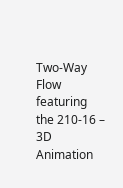Two-Way Flow featuring the 210-16 – 3D Animation